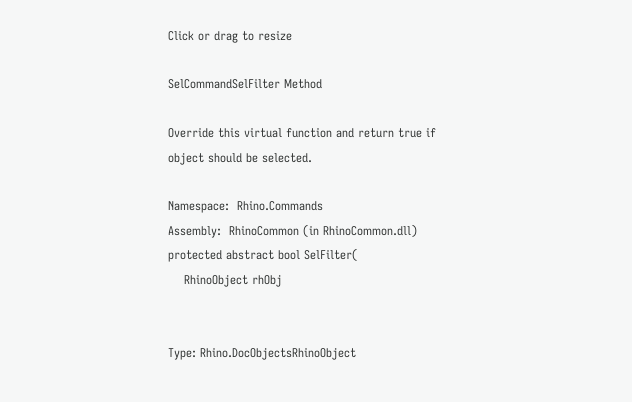Click or drag to resize

SelCommandSelFilter Method

Override this virtual function and return true if object should be selected.

Namespace:  Rhino.Commands
Assembly:  RhinoCommon (in RhinoCommon.dll)
protected abstract bool SelFilter(
    RhinoObject rhObj


Type: Rhino.DocObjectsRhinoObject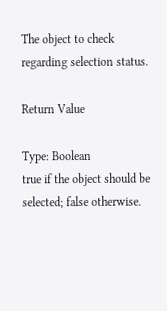The object to check regarding selection status.

Return Value

Type: Boolean
true if the object should be selected; false otherwise.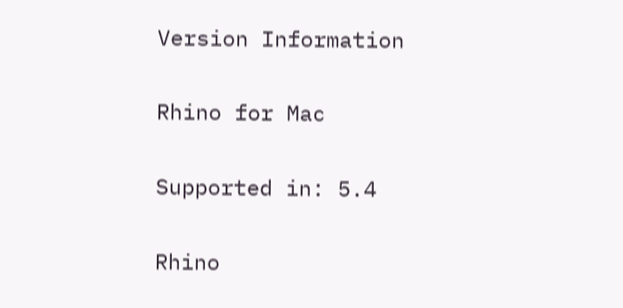Version Information

Rhino for Mac

Supported in: 5.4

Rhino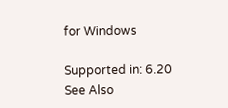for Windows

Supported in: 6.20
See Also